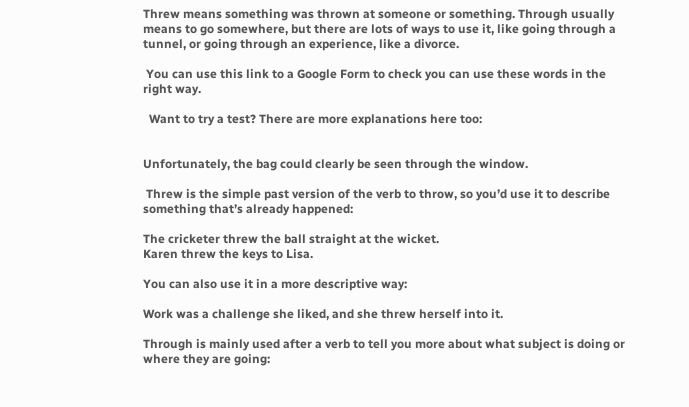Threw means something was thrown at someone or something. Through usually means to go somewhere, but there are lots of ways to use it, like going through a tunnel, or going through an experience, like a divorce.

 You can use this link to a Google Form to check you can use these words in the right way.

  Want to try a test? There are more explanations here too:


Unfortunately, the bag could clearly be seen through the window.

 Threw is the simple past version of the verb to throw, so you’d use it to describe something that’s already happened:

The cricketer threw the ball straight at the wicket.
Karen threw the keys to Lisa.

You can also use it in a more descriptive way:

Work was a challenge she liked, and she threw herself into it.

Through is mainly used after a verb to tell you more about what subject is doing or where they are going: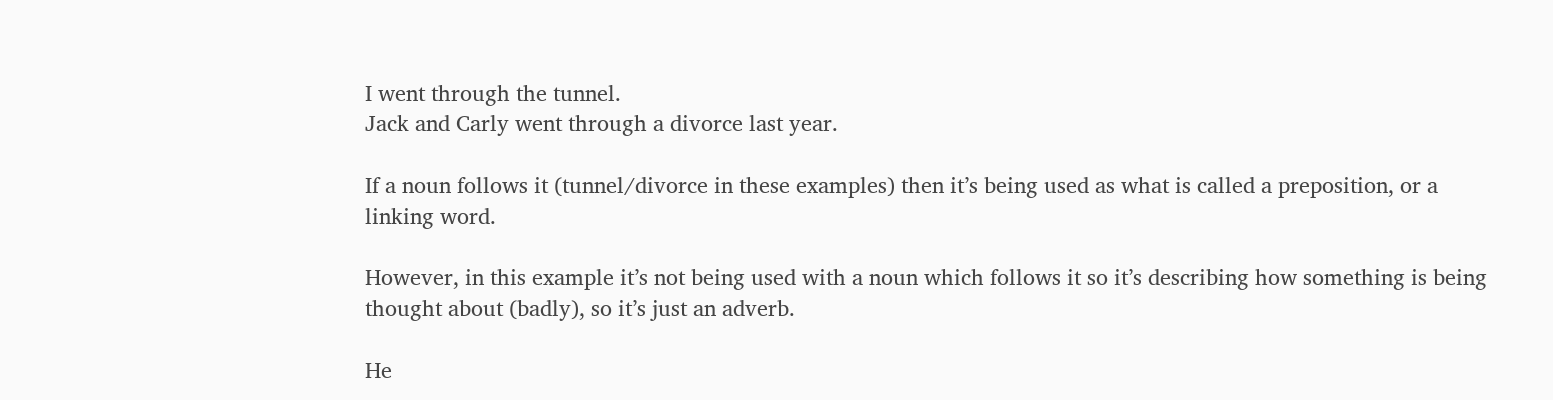I went through the tunnel.
Jack and Carly went through a divorce last year.

If a noun follows it (tunnel/divorce in these examples) then it’s being used as what is called a preposition, or a linking word.

However, in this example it’s not being used with a noun which follows it so it’s describing how something is being thought about (badly), so it’s just an adverb.

He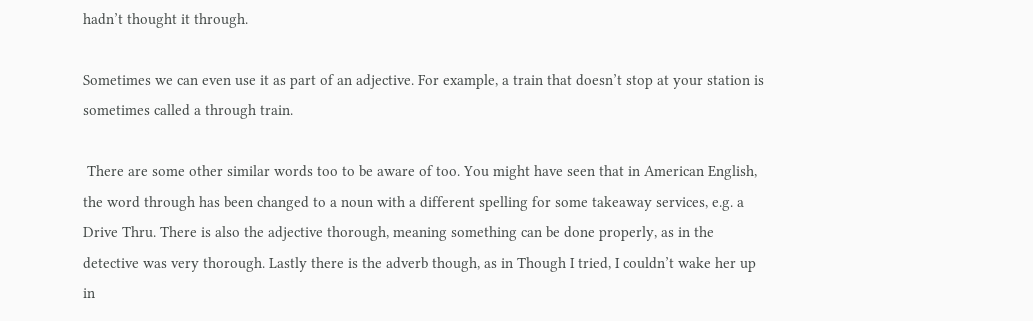hadn’t thought it through.

Sometimes we can even use it as part of an adjective. For example, a train that doesn’t stop at your station is sometimes called a through train.

 There are some other similar words too to be aware of too. You might have seen that in American English, the word through has been changed to a noun with a different spelling for some takeaway services, e.g. a Drive Thru. There is also the adjective thorough, meaning something can be done properly, as in the detective was very thorough. Lastly there is the adverb though, as in Though I tried, I couldn’t wake her up in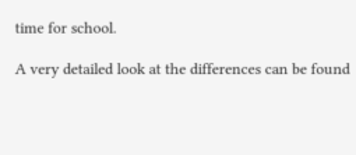time for school.

A very detailed look at the differences can be found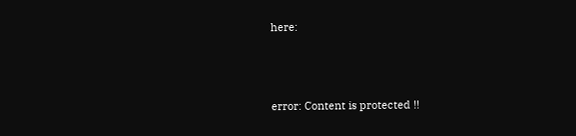here:



error: Content is protected !!